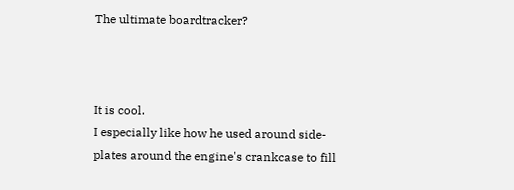The ultimate boardtracker?



It is cool.
I especially like how he used around side-plates around the engine's crankcase to fill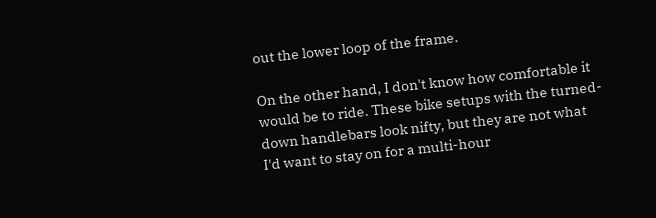out the lower loop of the frame.

On the other hand, I don't know how comfortable it would be to ride. These bike setups with the turned-down handlebars look nifty, but they are not what I'd want to stay on for a multi-hour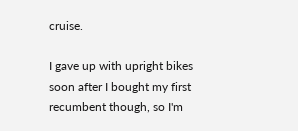cruise.

I gave up with upright bikes soon after I bought my first recumbent though, so I'm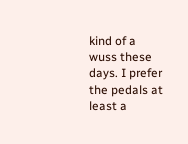kind of a wuss these days. I prefer the pedals at least a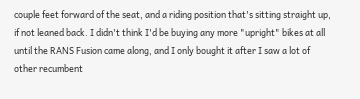couple feet forward of the seat, and a riding position that's sitting straight up, if not leaned back. I didn't think I'd be buying any more "upright" bikes at all until the RANS Fusion came along, and I only bought it after I saw a lot of other recumbent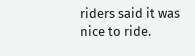riders said it was nice to ride.